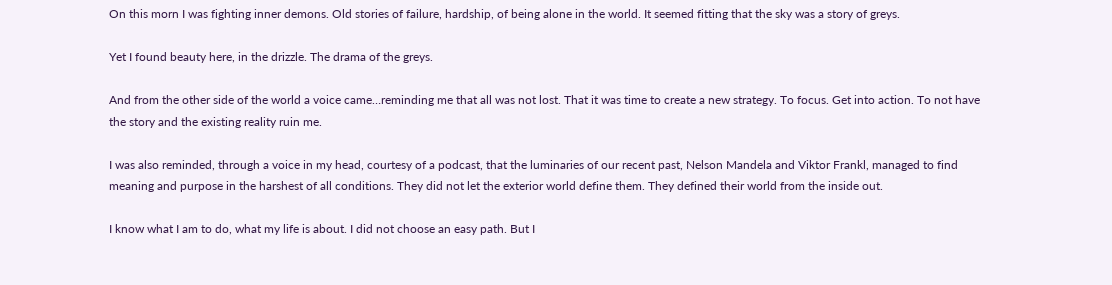On this morn I was fighting inner demons. Old stories of failure, hardship, of being alone in the world. It seemed fitting that the sky was a story of greys.

Yet I found beauty here, in the drizzle. The drama of the greys.

And from the other side of the world a voice came…reminding me that all was not lost. That it was time to create a new strategy. To focus. Get into action. To not have the story and the existing reality ruin me.

I was also reminded, through a voice in my head, courtesy of a podcast, that the luminaries of our recent past, Nelson Mandela and Viktor Frankl, managed to find meaning and purpose in the harshest of all conditions. They did not let the exterior world define them. They defined their world from the inside out.

I know what I am to do, what my life is about. I did not choose an easy path. But I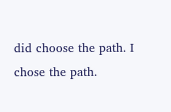did choose the path. I chose the path.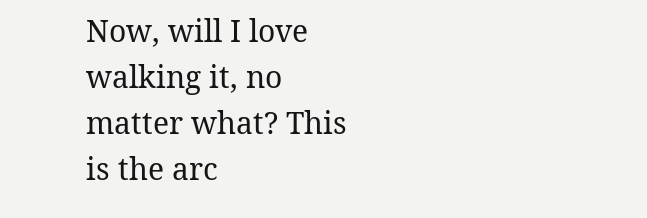Now, will I love walking it, no matter what? This is the arc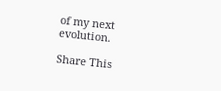of my next evolution.

Share This